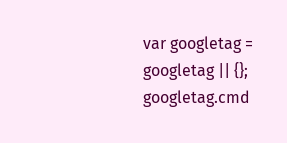var googletag = googletag || {}; googletag.cmd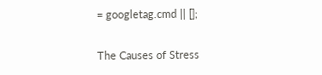= googletag.cmd || [];

The Causes of Stress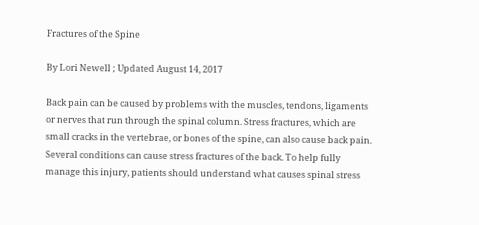Fractures of the Spine

By Lori Newell ; Updated August 14, 2017

Back pain can be caused by problems with the muscles, tendons, ligaments or nerves that run through the spinal column. Stress fractures, which are small cracks in the vertebrae, or bones of the spine, can also cause back pain. Several conditions can cause stress fractures of the back. To help fully manage this injury, patients should understand what causes spinal stress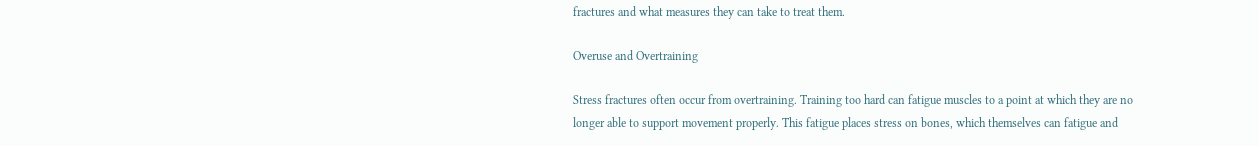fractures and what measures they can take to treat them.

Overuse and Overtraining

Stress fractures often occur from overtraining. Training too hard can fatigue muscles to a point at which they are no longer able to support movement properly. This fatigue places stress on bones, which themselves can fatigue and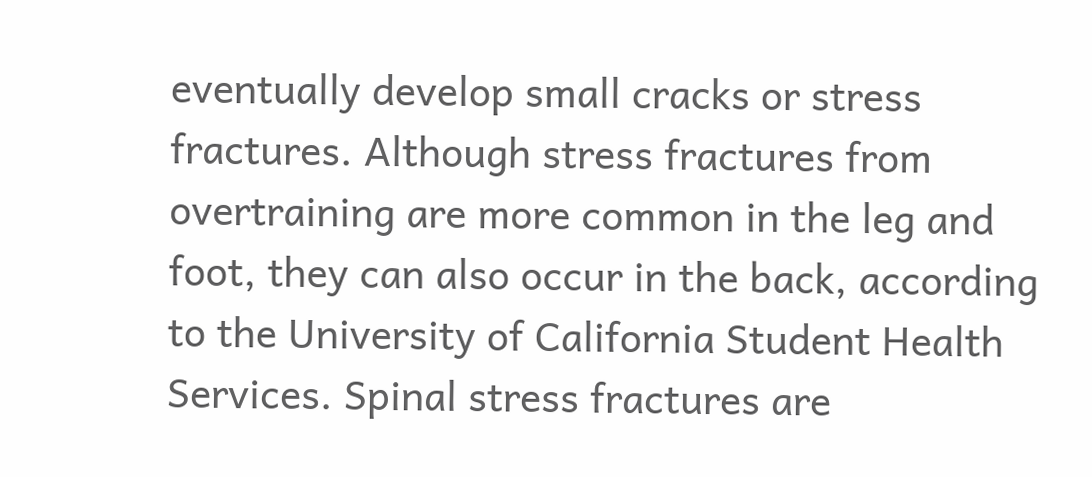eventually develop small cracks or stress fractures. Although stress fractures from overtraining are more common in the leg and foot, they can also occur in the back, according to the University of California Student Health Services. Spinal stress fractures are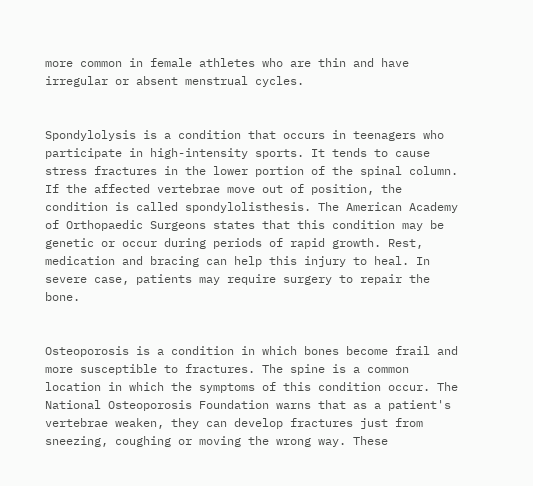more common in female athletes who are thin and have irregular or absent menstrual cycles.


Spondylolysis is a condition that occurs in teenagers who participate in high-intensity sports. It tends to cause stress fractures in the lower portion of the spinal column. If the affected vertebrae move out of position, the condition is called spondylolisthesis. The American Academy of Orthopaedic Surgeons states that this condition may be genetic or occur during periods of rapid growth. Rest, medication and bracing can help this injury to heal. In severe case, patients may require surgery to repair the bone.


Osteoporosis is a condition in which bones become frail and more susceptible to fractures. The spine is a common location in which the symptoms of this condition occur. The National Osteoporosis Foundation warns that as a patient's vertebrae weaken, they can develop fractures just from sneezing, coughing or moving the wrong way. These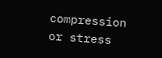compression or stress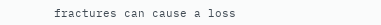fractures can cause a loss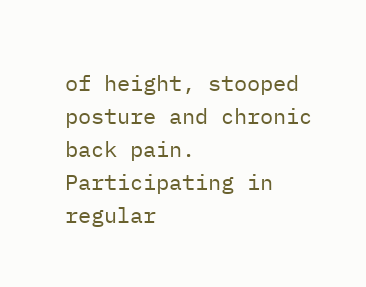of height, stooped posture and chronic back pain. Participating in regular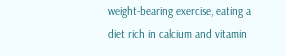weight-bearing exercise, eating a diet rich in calcium and vitamin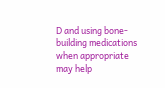D and using bone-building medications when appropriate may help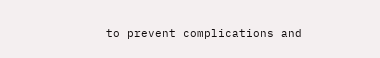to prevent complications and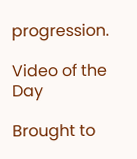progression.

Video of the Day

Brought to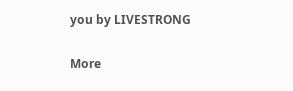you by LIVESTRONG

More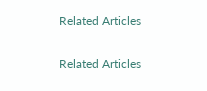Related Articles

Related Articles